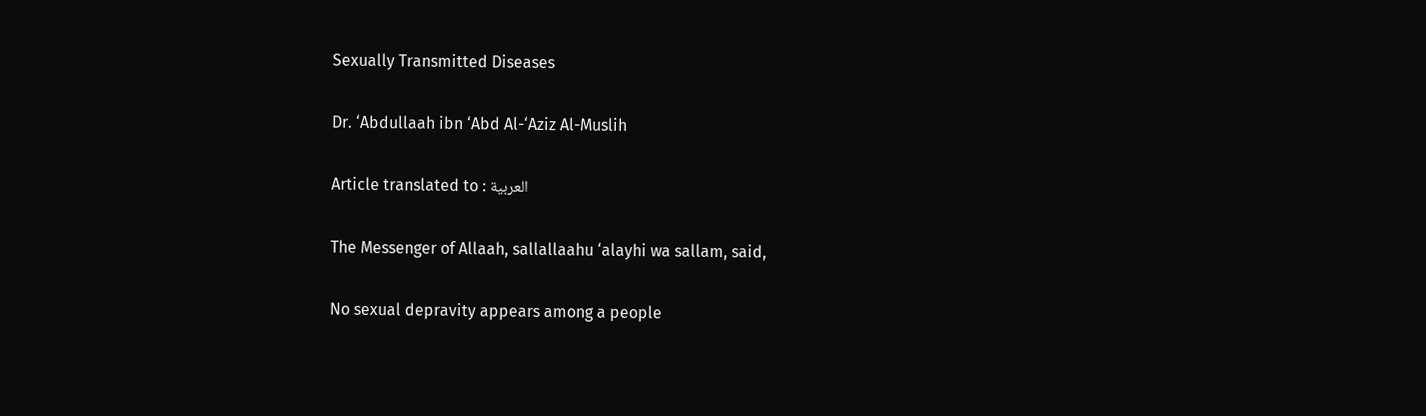Sexually Transmitted Diseases

Dr. ‘Abdullaah ibn ‘Abd Al-‘Aziz Al-Muslih

Article translated to : العربية

The Messenger of Allaah, sallallaahu ‘alayhi wa sallam, said,

No sexual depravity appears among a people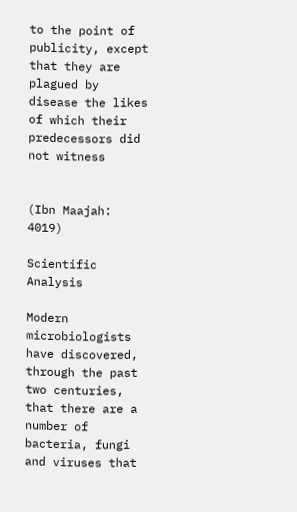to the point of publicity, except that they are plagued by disease the likes of which their predecessors did not witness


(Ibn Maajah: 4019)

Scientific Analysis

Modern microbiologists have discovered, through the past two centuries, that there are a number of bacteria, fungi and viruses that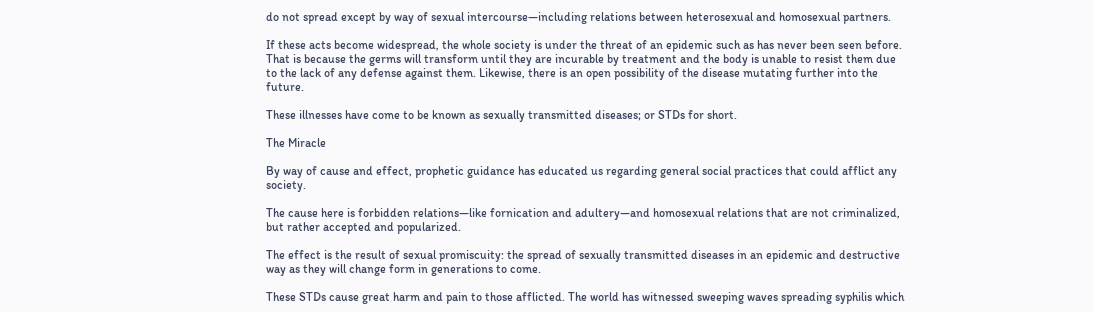do not spread except by way of sexual intercourse—including relations between heterosexual and homosexual partners.

If these acts become widespread, the whole society is under the threat of an epidemic such as has never been seen before. That is because the germs will transform until they are incurable by treatment and the body is unable to resist them due to the lack of any defense against them. Likewise, there is an open possibility of the disease mutating further into the future.

These illnesses have come to be known as sexually transmitted diseases; or STDs for short.

The Miracle

By way of cause and effect, prophetic guidance has educated us regarding general social practices that could afflict any society.

The cause here is forbidden relations—like fornication and adultery—and homosexual relations that are not criminalized, but rather accepted and popularized.

The effect is the result of sexual promiscuity: the spread of sexually transmitted diseases in an epidemic and destructive way as they will change form in generations to come.

These STDs cause great harm and pain to those afflicted. The world has witnessed sweeping waves spreading syphilis which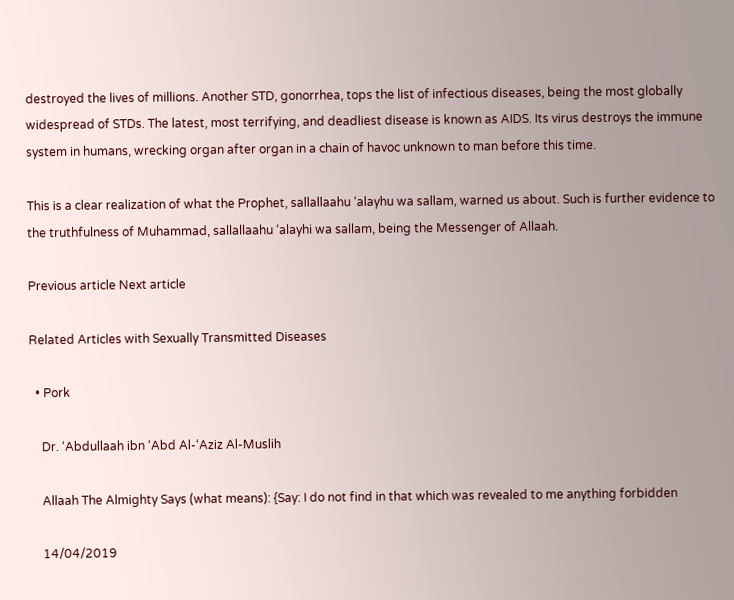destroyed the lives of millions. Another STD, gonorrhea, tops the list of infectious diseases, being the most globally widespread of STDs. The latest, most terrifying, and deadliest disease is known as AIDS. Its virus destroys the immune system in humans, wrecking organ after organ in a chain of havoc unknown to man before this time.

This is a clear realization of what the Prophet, sallallaahu ‘alayhu wa sallam, warned us about. Such is further evidence to the truthfulness of Muhammad, sallallaahu ‘alayhi wa sallam, being the Messenger of Allaah.

Previous article Next article

Related Articles with Sexually Transmitted Diseases

  • Pork

    Dr. ‘Abdullaah ibn ‘Abd Al-‘Aziz Al-Muslih

    Allaah The Almighty Says (what means): {Say: I do not find in that which was revealed to me anything forbidden

    14/04/2019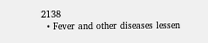2138
  • Fever and other diseases lessen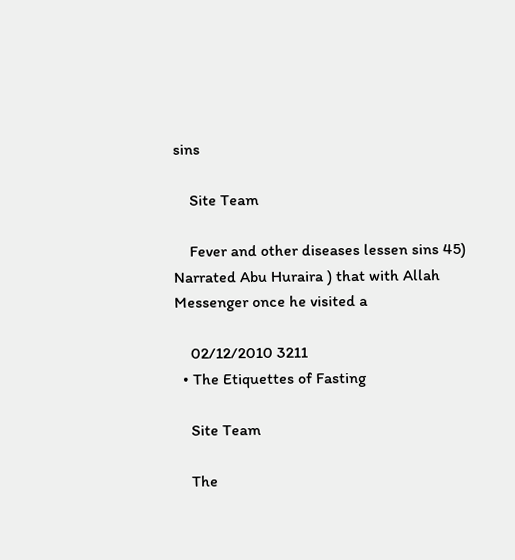sins

    Site Team

    Fever and other diseases lessen sins 45) Narrated Abu Huraira ) that with Allah Messenger once he visited a

    02/12/2010 3211
  • The Etiquettes of Fasting

    Site Team

    The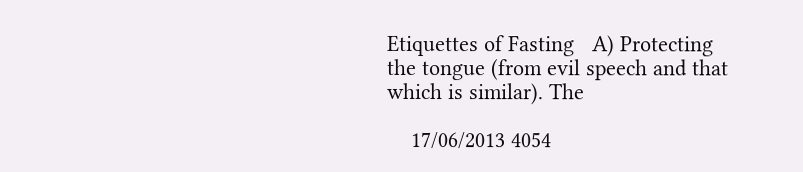Etiquettes of Fasting   A) Protecting the tongue (from evil speech and that which is similar). The

    17/06/2013 4054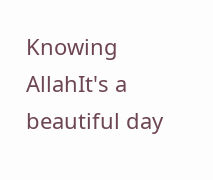Knowing AllahIt's a beautiful day